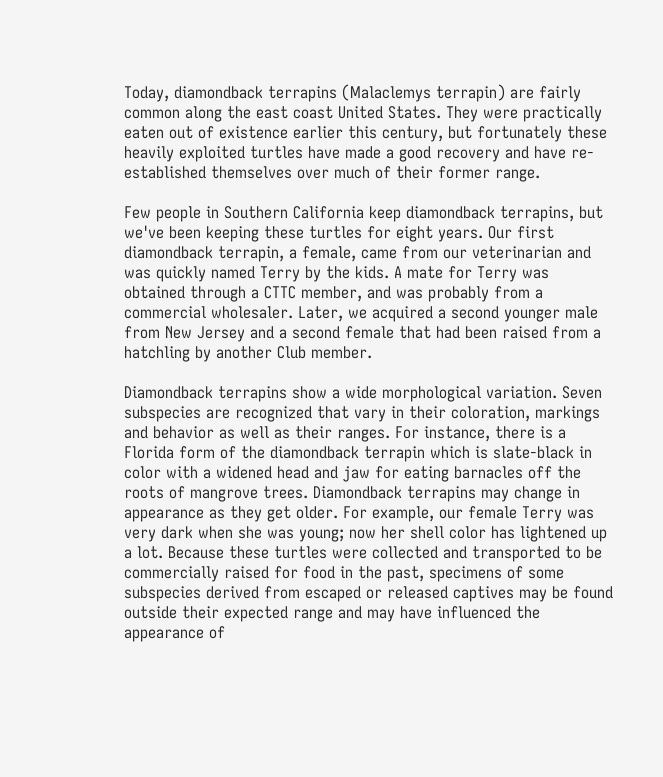Today, diamondback terrapins (Malaclemys terrapin) are fairly common along the east coast United States. They were practically eaten out of existence earlier this century, but fortunately these heavily exploited turtles have made a good recovery and have re-established themselves over much of their former range.

Few people in Southern California keep diamondback terrapins, but we've been keeping these turtles for eight years. Our first diamondback terrapin, a female, came from our veterinarian and was quickly named Terry by the kids. A mate for Terry was obtained through a CTTC member, and was probably from a commercial wholesaler. Later, we acquired a second younger male from New Jersey and a second female that had been raised from a hatchling by another Club member.

Diamondback terrapins show a wide morphological variation. Seven subspecies are recognized that vary in their coloration, markings and behavior as well as their ranges. For instance, there is a Florida form of the diamondback terrapin which is slate-black in color with a widened head and jaw for eating barnacles off the roots of mangrove trees. Diamondback terrapins may change in appearance as they get older. For example, our female Terry was very dark when she was young; now her shell color has lightened up a lot. Because these turtles were collected and transported to be commercially raised for food in the past, specimens of some subspecies derived from escaped or released captives may be found outside their expected range and may have influenced the appearance of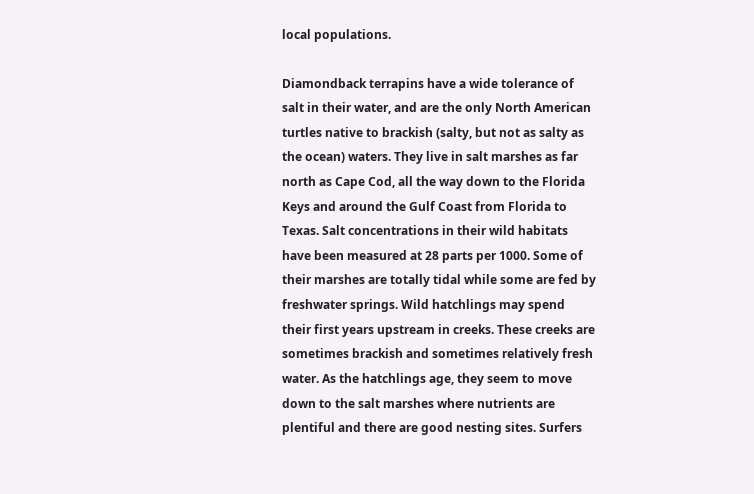local populations.

Diamondback terrapins have a wide tolerance of salt in their water, and are the only North American turtles native to brackish (salty, but not as salty as the ocean) waters. They live in salt marshes as far north as Cape Cod, all the way down to the Florida Keys and around the Gulf Coast from Florida to Texas. Salt concentrations in their wild habitats have been measured at 28 parts per 1000. Some of their marshes are totally tidal while some are fed by freshwater springs. Wild hatchlings may spend their first years upstream in creeks. These creeks are sometimes brackish and sometimes relatively fresh water. As the hatchlings age, they seem to move down to the salt marshes where nutrients are plentiful and there are good nesting sites. Surfers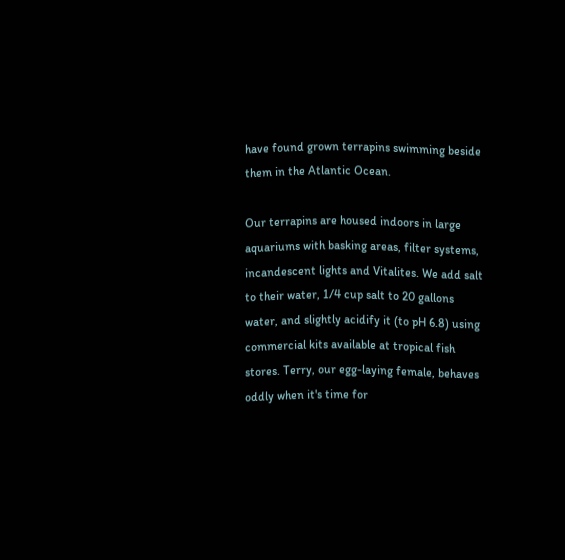have found grown terrapins swimming beside them in the Atlantic Ocean.

Our terrapins are housed indoors in large aquariums with basking areas, filter systems, incandescent lights and Vitalites. We add salt to their water, 1/4 cup salt to 20 gallons water, and slightly acidify it (to pH 6.8) using commercial kits available at tropical fish stores. Terry, our egg-laying female, behaves oddly when it's time for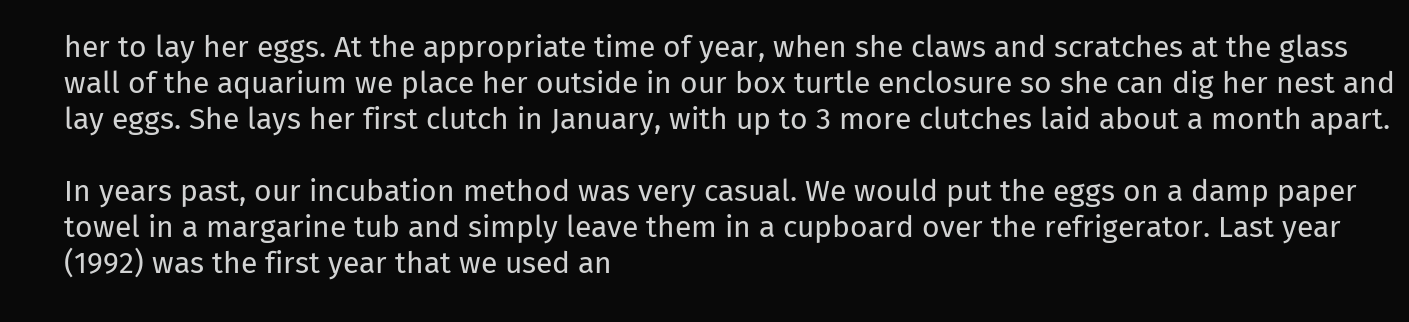her to lay her eggs. At the appropriate time of year, when she claws and scratches at the glass wall of the aquarium we place her outside in our box turtle enclosure so she can dig her nest and lay eggs. She lays her first clutch in January, with up to 3 more clutches laid about a month apart.

In years past, our incubation method was very casual. We would put the eggs on a damp paper towel in a margarine tub and simply leave them in a cupboard over the refrigerator. Last year (1992) was the first year that we used an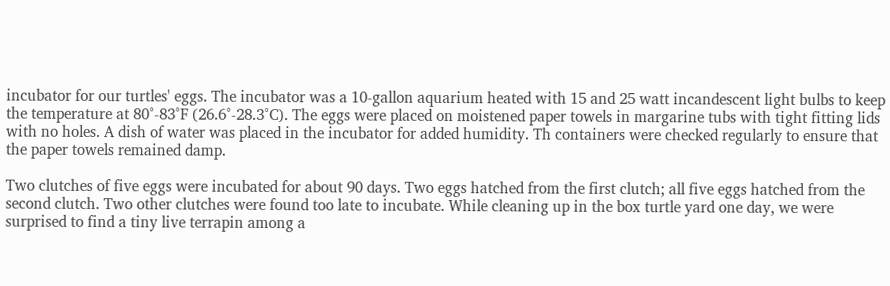incubator for our turtles' eggs. The incubator was a 10-gallon aquarium heated with 15 and 25 watt incandescent light bulbs to keep the temperature at 80°-83°F (26.6°-28.3°C). The eggs were placed on moistened paper towels in margarine tubs with tight fitting lids with no holes. A dish of water was placed in the incubator for added humidity. Th containers were checked regularly to ensure that the paper towels remained damp.

Two clutches of five eggs were incubated for about 90 days. Two eggs hatched from the first clutch; all five eggs hatched from the second clutch. Two other clutches were found too late to incubate. While cleaning up in the box turtle yard one day, we were surprised to find a tiny live terrapin among a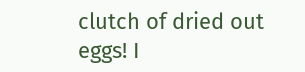clutch of dried out eggs! I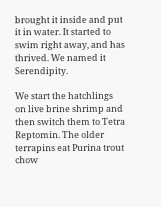brought it inside and put it in water. It started to swim right away, and has thrived. We named it Serendipity.

We start the hatchlings on live brine shrimp and then switch them to Tetra Reptomin. The older terrapins eat Purina trout chow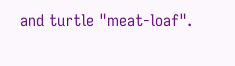and turtle "meat-loaf".